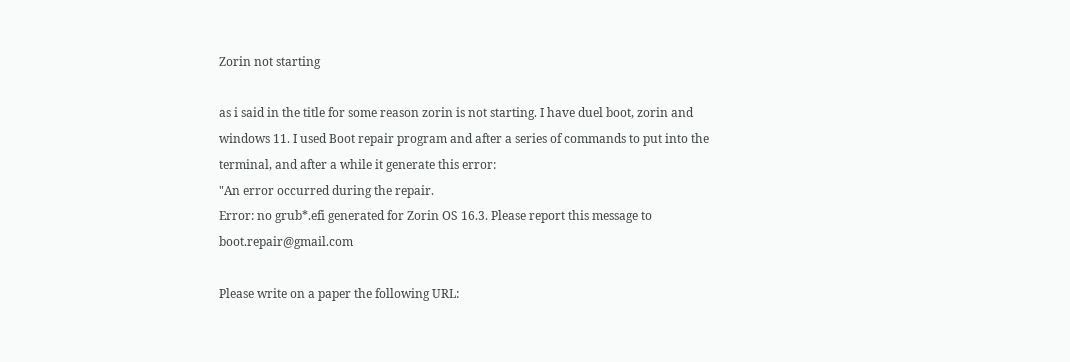Zorin not starting

as i said in the title for some reason zorin is not starting. I have duel boot, zorin and windows 11. I used Boot repair program and after a series of commands to put into the terminal, and after a while it generate this error:
"An error occurred during the repair.
Error: no grub*.efi generated for Zorin OS 16.3. Please report this message to boot.repair@gmail.com

Please write on a paper the following URL: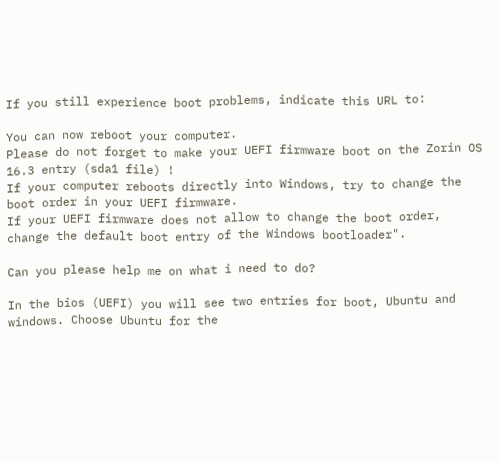If you still experience boot problems, indicate this URL to:

You can now reboot your computer.
Please do not forget to make your UEFI firmware boot on the Zorin OS 16.3 entry (sda1 file) !
If your computer reboots directly into Windows, try to change the boot order in your UEFI firmware.
If your UEFI firmware does not allow to change the boot order, change the default boot entry of the Windows bootloader".

Can you please help me on what i need to do?

In the bios (UEFI) you will see two entries for boot, Ubuntu and windows. Choose Ubuntu for the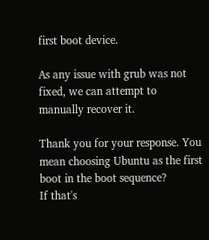first boot device.

As any issue with grub was not fixed, we can attempt to manually recover it.

Thank you for your response. You mean choosing Ubuntu as the first boot in the boot sequence?
If that's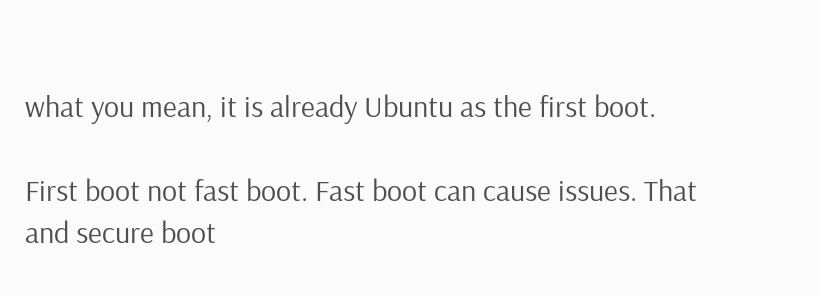what you mean, it is already Ubuntu as the first boot.

First boot not fast boot. Fast boot can cause issues. That and secure boot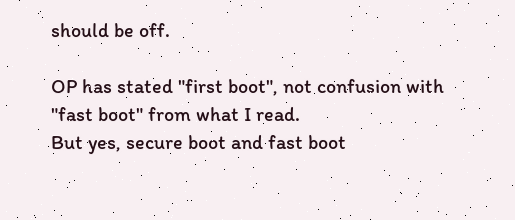should be off.

OP has stated "first boot", not confusion with "fast boot" from what I read.
But yes, secure boot and fast boot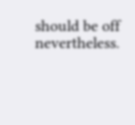should be off nevertheless.